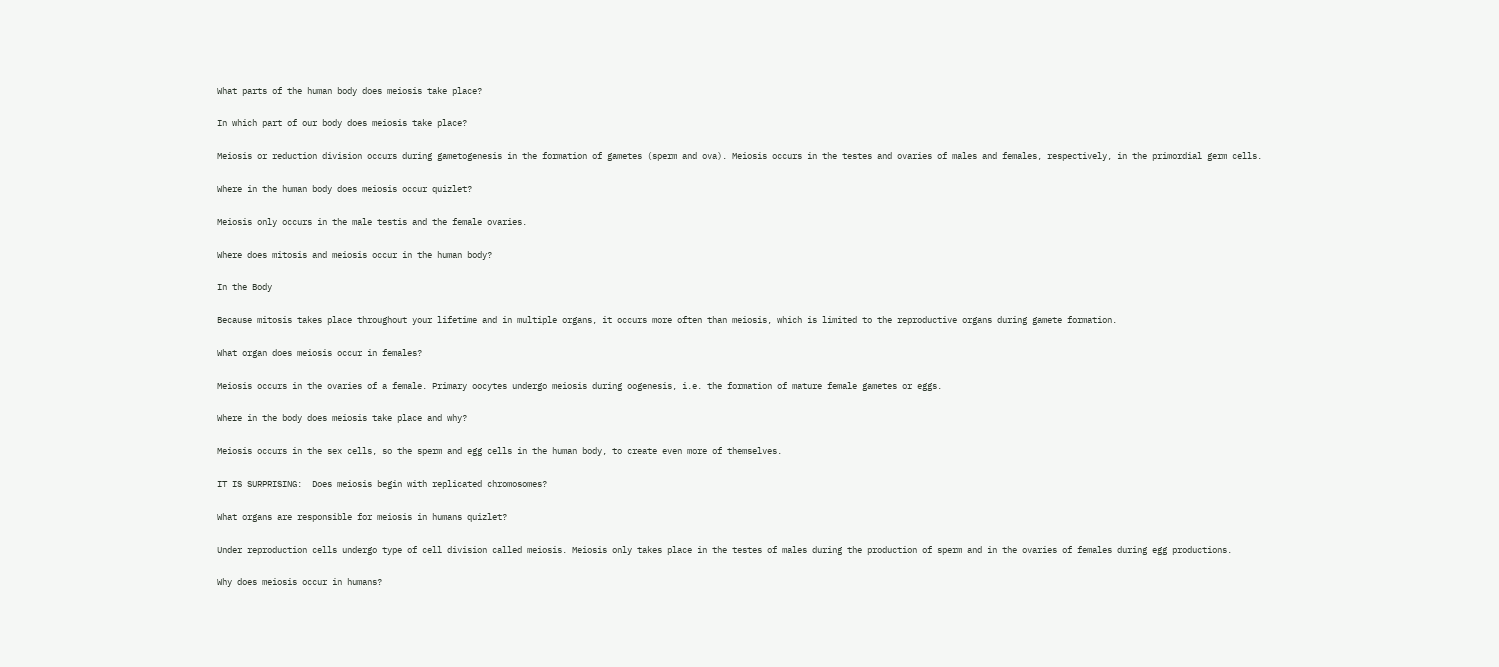What parts of the human body does meiosis take place?

In which part of our body does meiosis take place?

Meiosis or reduction division occurs during gametogenesis in the formation of gametes (sperm and ova). Meiosis occurs in the testes and ovaries of males and females, respectively, in the primordial germ cells.

Where in the human body does meiosis occur quizlet?

Meiosis only occurs in the male testis and the female ovaries.

Where does mitosis and meiosis occur in the human body?

In the Body

Because mitosis takes place throughout your lifetime and in multiple organs, it occurs more often than meiosis, which is limited to the reproductive organs during gamete formation.

What organ does meiosis occur in females?

Meiosis occurs in the ovaries of a female. Primary oocytes undergo meiosis during oogenesis, i.e. the formation of mature female gametes or eggs.

Where in the body does meiosis take place and why?

Meiosis occurs in the sex cells, so the sperm and egg cells in the human body, to create even more of themselves.

IT IS SURPRISING:  Does meiosis begin with replicated chromosomes?

What organs are responsible for meiosis in humans quizlet?

Under reproduction cells undergo type of cell division called meiosis. Meiosis only takes place in the testes of males during the production of sperm and in the ovaries of females during egg productions.

Why does meiosis occur in humans?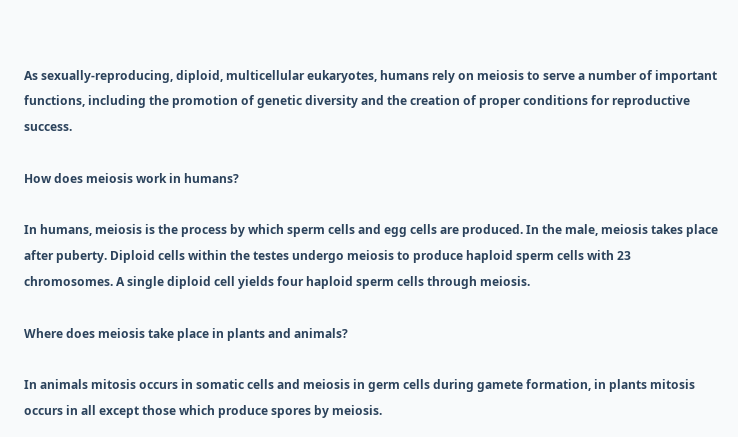As sexually-reproducing, diploid, multicellular eukaryotes, humans rely on meiosis to serve a number of important functions, including the promotion of genetic diversity and the creation of proper conditions for reproductive success.

How does meiosis work in humans?

In humans, meiosis is the process by which sperm cells and egg cells are produced. In the male, meiosis takes place after puberty. Diploid cells within the testes undergo meiosis to produce haploid sperm cells with 23 chromosomes. A single diploid cell yields four haploid sperm cells through meiosis.

Where does meiosis take place in plants and animals?

In animals mitosis occurs in somatic cells and meiosis in germ cells during gamete formation, in plants mitosis occurs in all except those which produce spores by meiosis.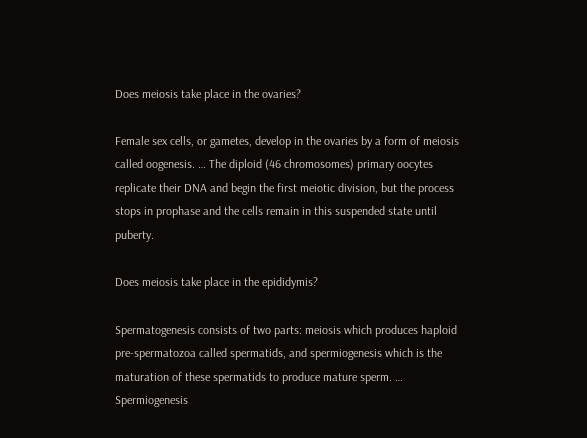Does meiosis take place in the ovaries?

Female sex cells, or gametes, develop in the ovaries by a form of meiosis called oogenesis. … The diploid (46 chromosomes) primary oocytes replicate their DNA and begin the first meiotic division, but the process stops in prophase and the cells remain in this suspended state until puberty.

Does meiosis take place in the epididymis?

Spermatogenesis consists of two parts: meiosis which produces haploid pre-spermatozoa called spermatids, and spermiogenesis which is the maturation of these spermatids to produce mature sperm. … Spermiogenesis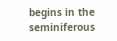begins in the seminiferous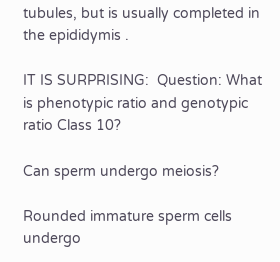tubules, but is usually completed in the epididymis .

IT IS SURPRISING:  Question: What is phenotypic ratio and genotypic ratio Class 10?

Can sperm undergo meiosis?

Rounded immature sperm cells undergo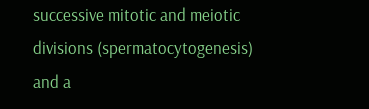successive mitotic and meiotic divisions (spermatocytogenesis) and a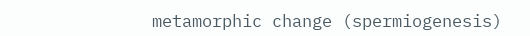metamorphic change (spermiogenesis)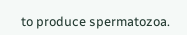to produce spermatozoa.